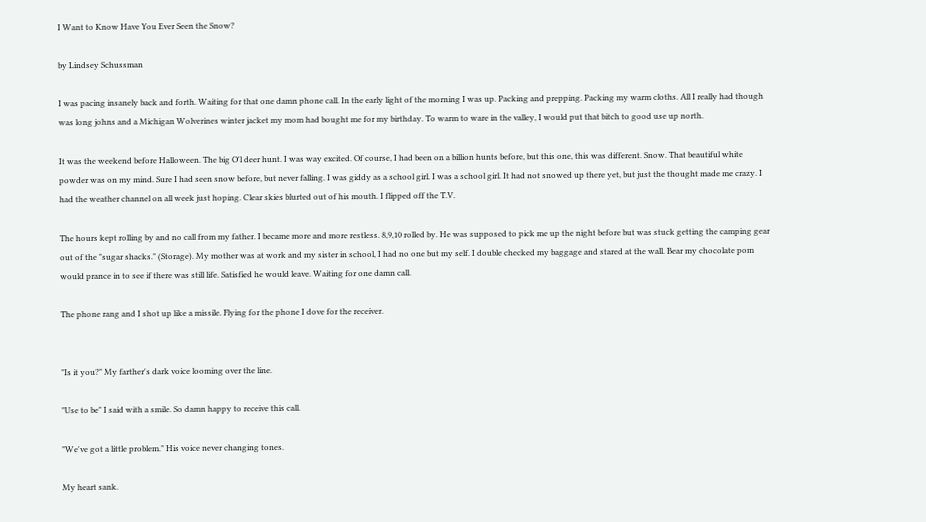I Want to Know Have You Ever Seen the Snow?

by Lindsey Schussman

I was pacing insanely back and forth. Waiting for that one damn phone call. In the early light of the morning I was up. Packing and prepping. Packing my warm cloths. All I really had though was long johns and a Michigan Wolverines winter jacket my mom had bought me for my birthday. To warm to ware in the valley, I would put that bitch to good use up north.

It was the weekend before Halloween. The big O'l deer hunt. I was way excited. Of course, I had been on a billion hunts before, but this one, this was different. Snow. That beautiful white powder was on my mind. Sure I had seen snow before, but never falling. I was giddy as a school girl. I was a school girl. It had not snowed up there yet, but just the thought made me crazy. I had the weather channel on all week just hoping. Clear skies blurted out of his mouth. I flipped off the T.V.

The hours kept rolling by and no call from my father. I became more and more restless. 8,9,10 rolled by. He was supposed to pick me up the night before but was stuck getting the camping gear out of the "sugar shacks." (Storage). My mother was at work and my sister in school, I had no one but my self. I double checked my baggage and stared at the wall. Bear my chocolate pom would prance in to see if there was still life. Satisfied he would leave. Waiting for one damn call.

The phone rang and I shot up like a missile. Flying for the phone I dove for the receiver.


"Is it you?" My farther's dark voice looming over the line.

"Use to be" I said with a smile. So damn happy to receive this call.

"We've got a little problem." His voice never changing tones.

My heart sank.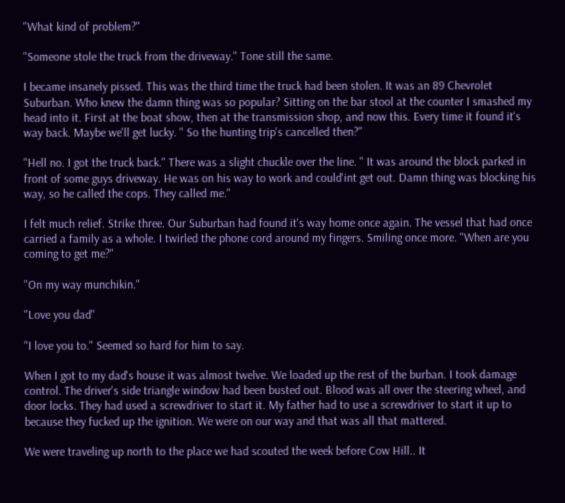"What kind of problem?"

"Someone stole the truck from the driveway." Tone still the same.

I became insanely pissed. This was the third time the truck had been stolen. It was an 89 Chevrolet Suburban. Who knew the damn thing was so popular? Sitting on the bar stool at the counter I smashed my head into it. First at the boat show, then at the transmission shop, and now this. Every time it found it's way back. Maybe we'll get lucky. " So the hunting trip's cancelled then?"

"Hell no. I got the truck back." There was a slight chuckle over the line. " It was around the block parked in front of some guys driveway. He was on his way to work and could'int get out. Damn thing was blocking his way, so he called the cops. They called me."

I felt much relief. Strike three. Our Suburban had found it's way home once again. The vessel that had once carried a family as a whole. I twirled the phone cord around my fingers. Smiling once more. "When are you coming to get me?"

"On my way munchikin."

"Love you dad"

"I love you to." Seemed so hard for him to say.

When I got to my dad's house it was almost twelve. We loaded up the rest of the burban. I took damage control. The driver's side triangle window had been busted out. Blood was all over the steering wheel, and door locks. They had used a screwdriver to start it. My father had to use a screwdriver to start it up to because they fucked up the ignition. We were on our way and that was all that mattered.

We were traveling up north to the place we had scouted the week before Cow Hill.. It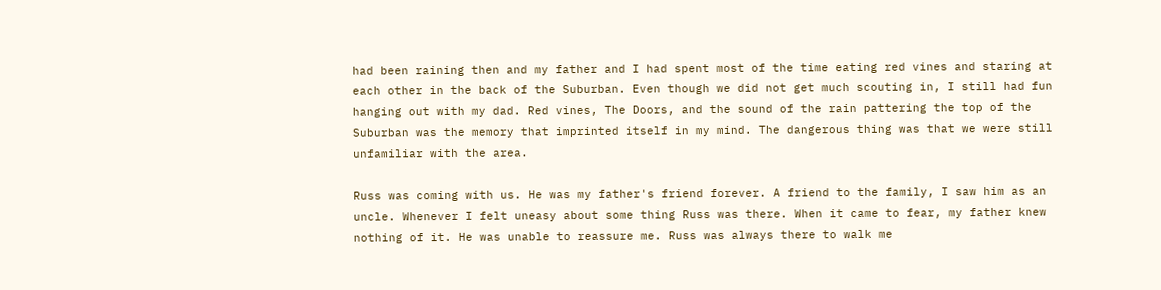had been raining then and my father and I had spent most of the time eating red vines and staring at each other in the back of the Suburban. Even though we did not get much scouting in, I still had fun hanging out with my dad. Red vines, The Doors, and the sound of the rain pattering the top of the Suburban was the memory that imprinted itself in my mind. The dangerous thing was that we were still unfamiliar with the area.

Russ was coming with us. He was my father's friend forever. A friend to the family, I saw him as an uncle. Whenever I felt uneasy about some thing Russ was there. When it came to fear, my father knew nothing of it. He was unable to reassure me. Russ was always there to walk me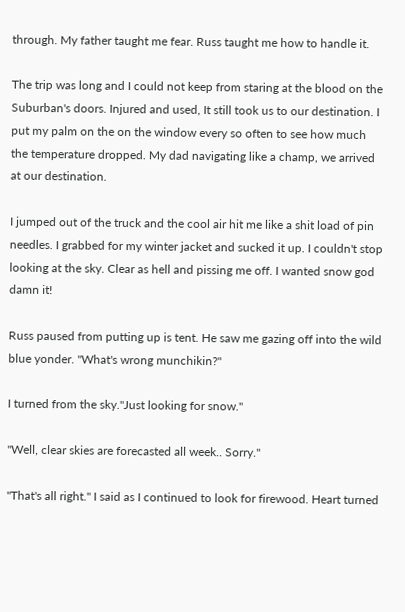through. My father taught me fear. Russ taught me how to handle it.

The trip was long and I could not keep from staring at the blood on the Suburban's doors. Injured and used, It still took us to our destination. I put my palm on the on the window every so often to see how much the temperature dropped. My dad navigating like a champ, we arrived at our destination.

I jumped out of the truck and the cool air hit me like a shit load of pin needles. I grabbed for my winter jacket and sucked it up. I couldn't stop looking at the sky. Clear as hell and pissing me off. I wanted snow god damn it!

Russ paused from putting up is tent. He saw me gazing off into the wild blue yonder. "What's wrong munchikin?"

I turned from the sky."Just looking for snow."

"Well, clear skies are forecasted all week.. Sorry."

"That's all right." I said as I continued to look for firewood. Heart turned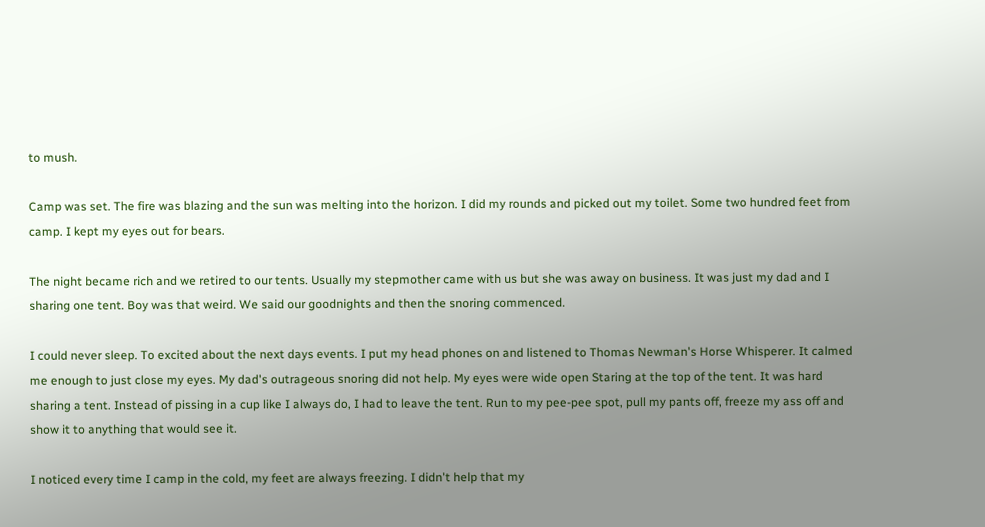to mush.

Camp was set. The fire was blazing and the sun was melting into the horizon. I did my rounds and picked out my toilet. Some two hundred feet from camp. I kept my eyes out for bears.

The night became rich and we retired to our tents. Usually my stepmother came with us but she was away on business. It was just my dad and I sharing one tent. Boy was that weird. We said our goodnights and then the snoring commenced.

I could never sleep. To excited about the next days events. I put my head phones on and listened to Thomas Newman's Horse Whisperer. It calmed me enough to just close my eyes. My dad's outrageous snoring did not help. My eyes were wide open Staring at the top of the tent. It was hard sharing a tent. Instead of pissing in a cup like I always do, I had to leave the tent. Run to my pee-pee spot, pull my pants off, freeze my ass off and show it to anything that would see it.

I noticed every time I camp in the cold, my feet are always freezing. I didn't help that my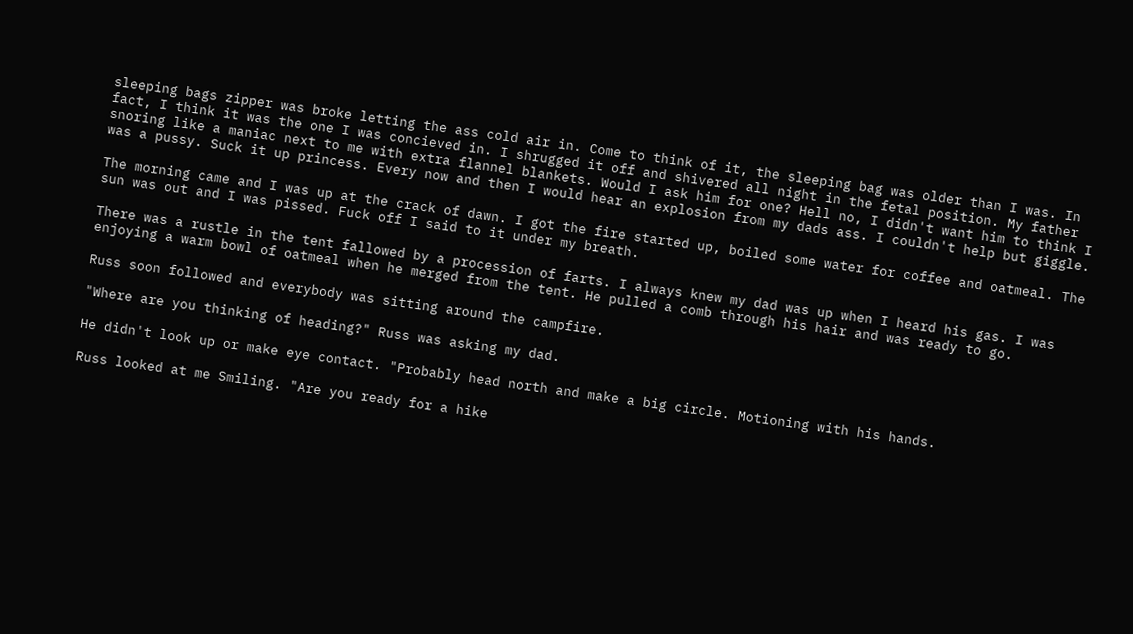sleeping bags zipper was broke letting the ass cold air in. Come to think of it, the sleeping bag was older than I was. In fact, I think it was the one I was concieved in. I shrugged it off and shivered all night in the fetal position. My father snoring like a maniac next to me with extra flannel blankets. Would I ask him for one? Hell no, I didn't want him to think I was a pussy. Suck it up princess. Every now and then I would hear an explosion from my dads ass. I couldn't help but giggle.

The morning came and I was up at the crack of dawn. I got the fire started up, boiled some water for coffee and oatmeal. The sun was out and I was pissed. Fuck off I said to it under my breath.

There was a rustle in the tent fallowed by a procession of farts. I always knew my dad was up when I heard his gas. I was enjoying a warm bowl of oatmeal when he merged from the tent. He pulled a comb through his hair and was ready to go.

Russ soon followed and everybody was sitting around the campfire.

"Where are you thinking of heading?" Russ was asking my dad.

He didn't look up or make eye contact. "Probably head north and make a big circle. Motioning with his hands.

Russ looked at me Smiling. "Are you ready for a hike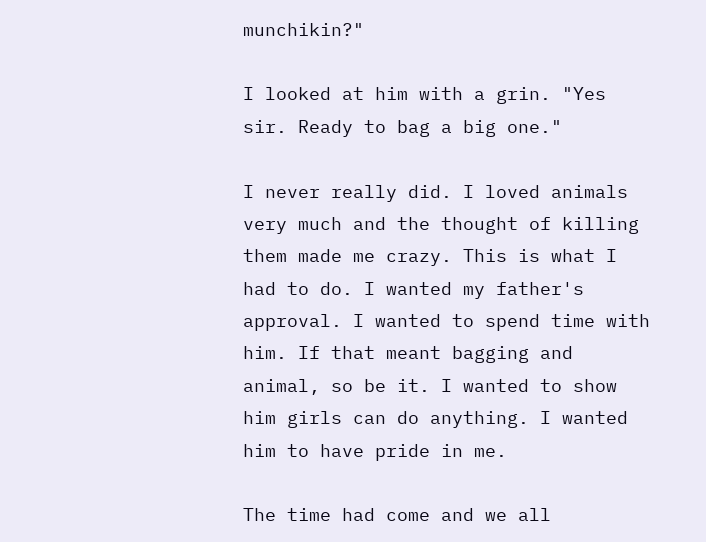munchikin?"

I looked at him with a grin. "Yes sir. Ready to bag a big one."

I never really did. I loved animals very much and the thought of killing them made me crazy. This is what I had to do. I wanted my father's approval. I wanted to spend time with him. If that meant bagging and animal, so be it. I wanted to show him girls can do anything. I wanted him to have pride in me.

The time had come and we all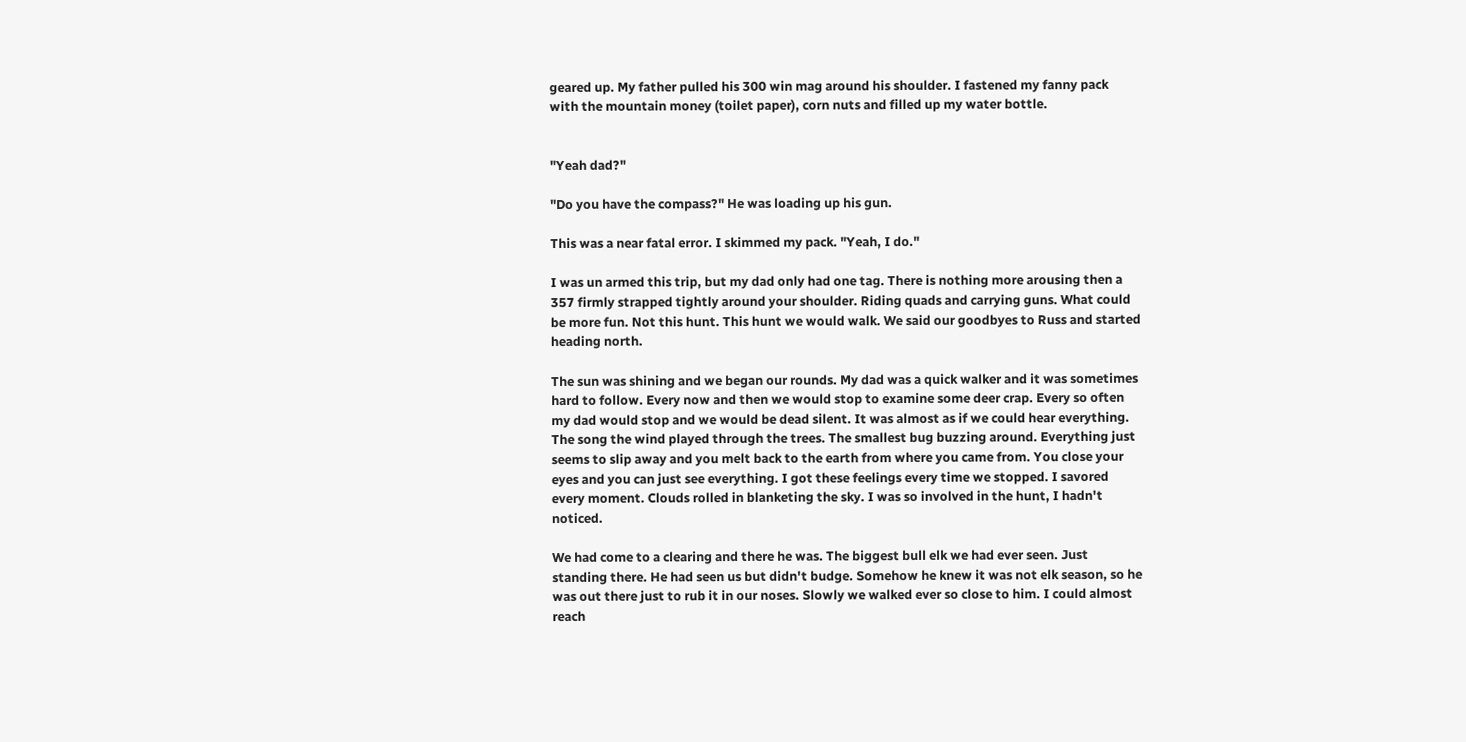geared up. My father pulled his 300 win mag around his shoulder. I fastened my fanny pack with the mountain money (toilet paper), corn nuts and filled up my water bottle.


"Yeah dad?"

"Do you have the compass?" He was loading up his gun.

This was a near fatal error. I skimmed my pack. "Yeah, I do."

I was un armed this trip, but my dad only had one tag. There is nothing more arousing then a 357 firmly strapped tightly around your shoulder. Riding quads and carrying guns. What could be more fun. Not this hunt. This hunt we would walk. We said our goodbyes to Russ and started heading north.

The sun was shining and we began our rounds. My dad was a quick walker and it was sometimes hard to follow. Every now and then we would stop to examine some deer crap. Every so often my dad would stop and we would be dead silent. It was almost as if we could hear everything. The song the wind played through the trees. The smallest bug buzzing around. Everything just seems to slip away and you melt back to the earth from where you came from. You close your eyes and you can just see everything. I got these feelings every time we stopped. I savored every moment. Clouds rolled in blanketing the sky. I was so involved in the hunt, I hadn't noticed.

We had come to a clearing and there he was. The biggest bull elk we had ever seen. Just standing there. He had seen us but didn't budge. Somehow he knew it was not elk season, so he was out there just to rub it in our noses. Slowly we walked ever so close to him. I could almost reach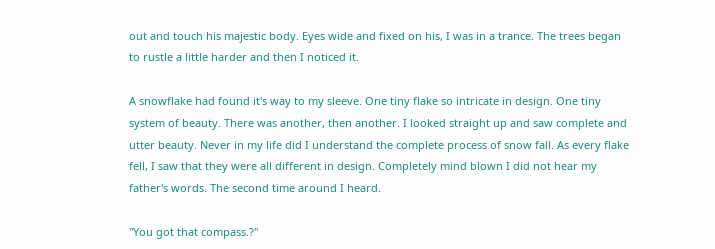out and touch his majestic body. Eyes wide and fixed on his, I was in a trance. The trees began to rustle a little harder and then I noticed it.

A snowflake had found it's way to my sleeve. One tiny flake so intricate in design. One tiny system of beauty. There was another, then another. I looked straight up and saw complete and utter beauty. Never in my life did I understand the complete process of snow fall. As every flake fell, I saw that they were all different in design. Completely mind blown I did not hear my father's words. The second time around I heard.

"You got that compass.?"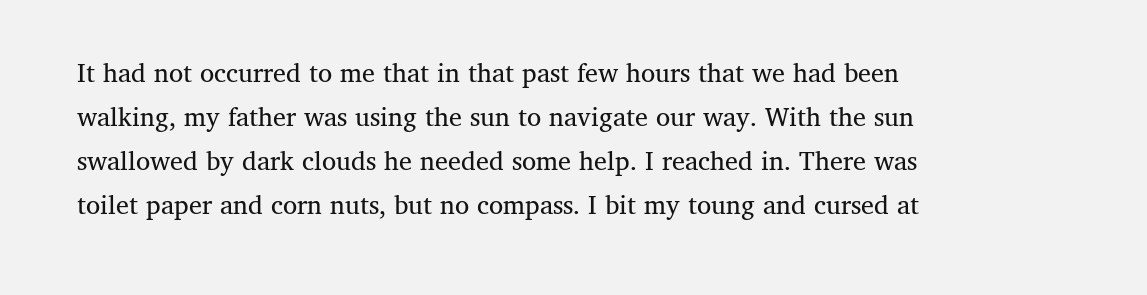It had not occurred to me that in that past few hours that we had been walking, my father was using the sun to navigate our way. With the sun swallowed by dark clouds he needed some help. I reached in. There was toilet paper and corn nuts, but no compass. I bit my toung and cursed at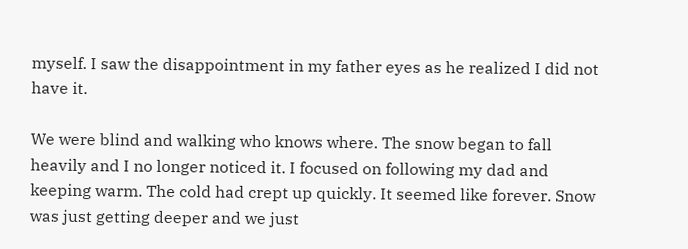myself. I saw the disappointment in my father eyes as he realized I did not have it.

We were blind and walking who knows where. The snow began to fall heavily and I no longer noticed it. I focused on following my dad and keeping warm. The cold had crept up quickly. It seemed like forever. Snow was just getting deeper and we just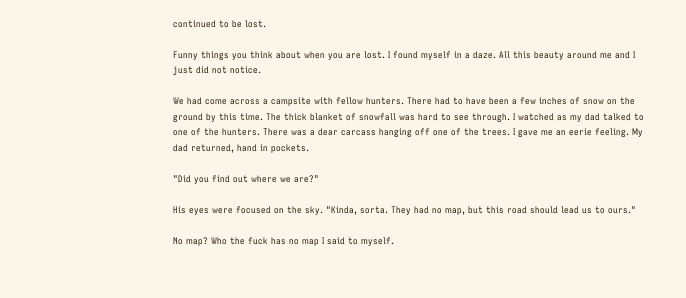continued to be lost.

Funny things you think about when you are lost. I found myself in a daze. All this beauty around me and I just did not notice.

We had come across a campsite with fellow hunters. There had to have been a few inches of snow on the ground by this time. The thick blanket of snowfall was hard to see through. I watched as my dad talked to one of the hunters. There was a dear carcass hanging off one of the trees. I gave me an eerie feeling. My dad returned, hand in pockets.

"Did you find out where we are?"

His eyes were focused on the sky. "Kinda, sorta. They had no map, but this road should lead us to ours."

No map? Who the fuck has no map I said to myself.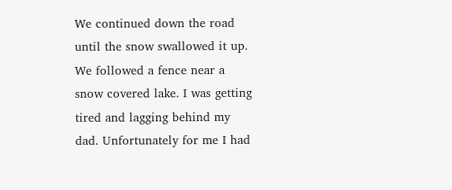We continued down the road until the snow swallowed it up. We followed a fence near a snow covered lake. I was getting tired and lagging behind my dad. Unfortunately for me I had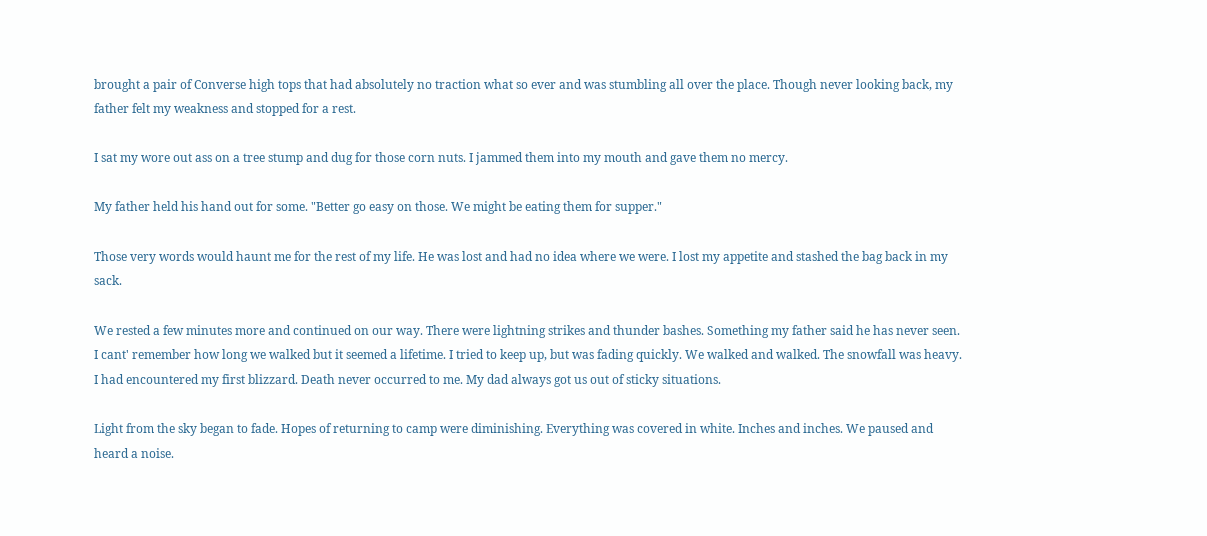brought a pair of Converse high tops that had absolutely no traction what so ever and was stumbling all over the place. Though never looking back, my father felt my weakness and stopped for a rest.

I sat my wore out ass on a tree stump and dug for those corn nuts. I jammed them into my mouth and gave them no mercy.

My father held his hand out for some. "Better go easy on those. We might be eating them for supper."

Those very words would haunt me for the rest of my life. He was lost and had no idea where we were. I lost my appetite and stashed the bag back in my sack.

We rested a few minutes more and continued on our way. There were lightning strikes and thunder bashes. Something my father said he has never seen. I cant' remember how long we walked but it seemed a lifetime. I tried to keep up, but was fading quickly. We walked and walked. The snowfall was heavy. I had encountered my first blizzard. Death never occurred to me. My dad always got us out of sticky situations.

Light from the sky began to fade. Hopes of returning to camp were diminishing. Everything was covered in white. Inches and inches. We paused and heard a noise.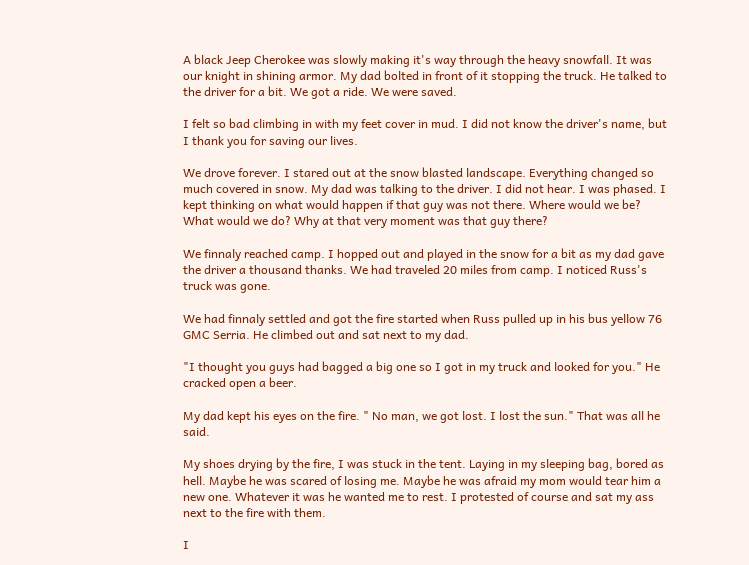A black Jeep Cherokee was slowly making it's way through the heavy snowfall. It was our knight in shining armor. My dad bolted in front of it stopping the truck. He talked to the driver for a bit. We got a ride. We were saved.

I felt so bad climbing in with my feet cover in mud. I did not know the driver's name, but I thank you for saving our lives.

We drove forever. I stared out at the snow blasted landscape. Everything changed so much covered in snow. My dad was talking to the driver. I did not hear. I was phased. I kept thinking on what would happen if that guy was not there. Where would we be? What would we do? Why at that very moment was that guy there?

We finnaly reached camp. I hopped out and played in the snow for a bit as my dad gave the driver a thousand thanks. We had traveled 20 miles from camp. I noticed Russ's truck was gone.

We had finnaly settled and got the fire started when Russ pulled up in his bus yellow 76 GMC Serria. He climbed out and sat next to my dad.

"I thought you guys had bagged a big one so I got in my truck and looked for you." He cracked open a beer.

My dad kept his eyes on the fire. " No man, we got lost. I lost the sun." That was all he said.

My shoes drying by the fire, I was stuck in the tent. Laying in my sleeping bag, bored as hell. Maybe he was scared of losing me. Maybe he was afraid my mom would tear him a new one. Whatever it was he wanted me to rest. I protested of course and sat my ass next to the fire with them.

I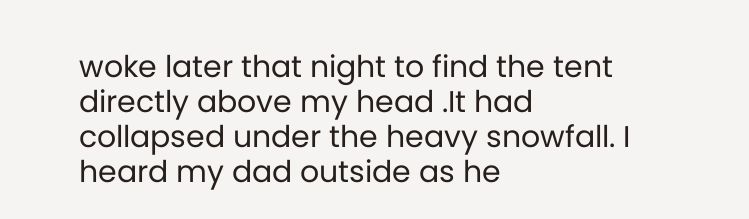woke later that night to find the tent directly above my head .It had collapsed under the heavy snowfall. I heard my dad outside as he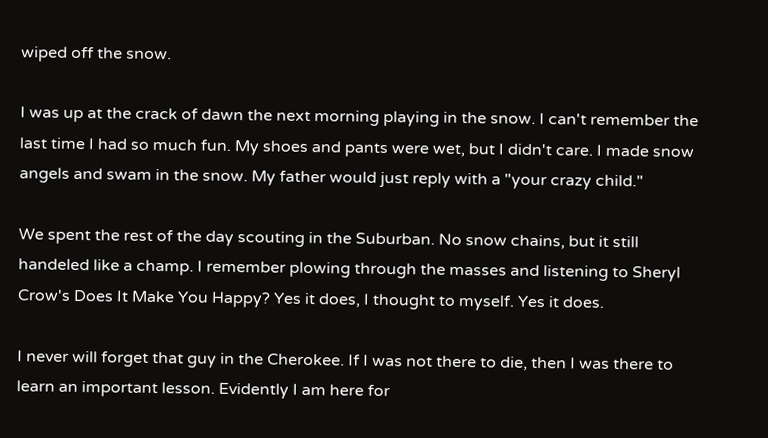wiped off the snow.

I was up at the crack of dawn the next morning playing in the snow. I can't remember the last time I had so much fun. My shoes and pants were wet, but I didn't care. I made snow angels and swam in the snow. My father would just reply with a "your crazy child."

We spent the rest of the day scouting in the Suburban. No snow chains, but it still handeled like a champ. I remember plowing through the masses and listening to Sheryl Crow's Does It Make You Happy? Yes it does, I thought to myself. Yes it does.

I never will forget that guy in the Cherokee. If I was not there to die, then I was there to learn an important lesson. Evidently I am here for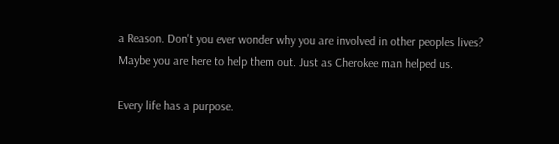a Reason. Don't you ever wonder why you are involved in other peoples lives? Maybe you are here to help them out. Just as Cherokee man helped us.

Every life has a purpose.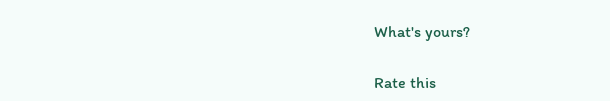What's yours?

Rate this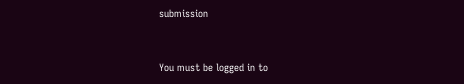submission


You must be logged in to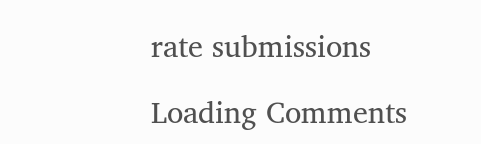rate submissions

Loading Comments